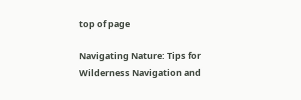top of page

Navigating Nature: Tips for Wilderness Navigation and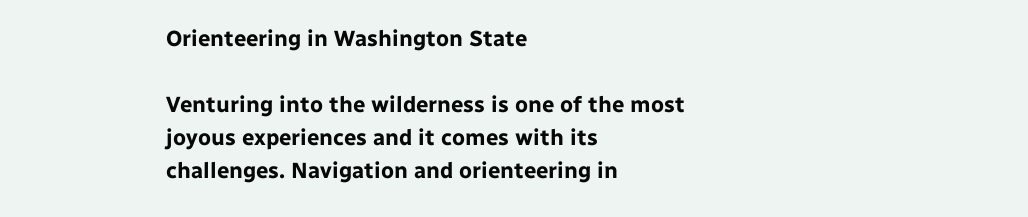Orienteering in Washington State

Venturing into the wilderness is one of the most joyous experiences and it comes with its challenges. Navigation and orienteering in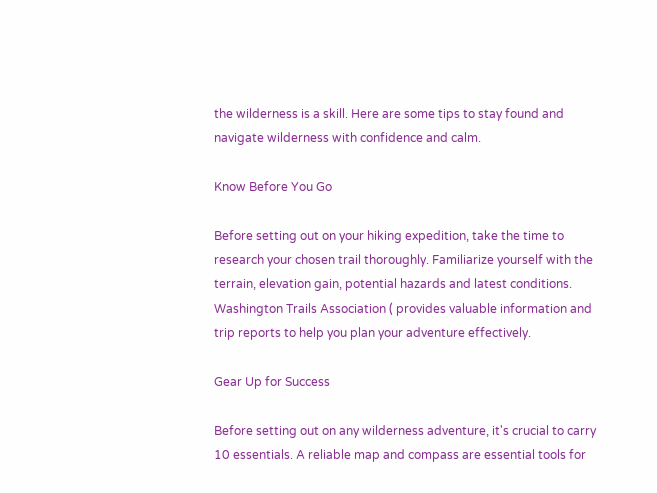the wilderness is a skill. Here are some tips to stay found and navigate wilderness with confidence and calm.

Know Before You Go

Before setting out on your hiking expedition, take the time to research your chosen trail thoroughly. Familiarize yourself with the terrain, elevation gain, potential hazards and latest conditions. Washington Trails Association ( provides valuable information and trip reports to help you plan your adventure effectively.

Gear Up for Success

Before setting out on any wilderness adventure, it's crucial to carry 10 essentials. A reliable map and compass are essential tools for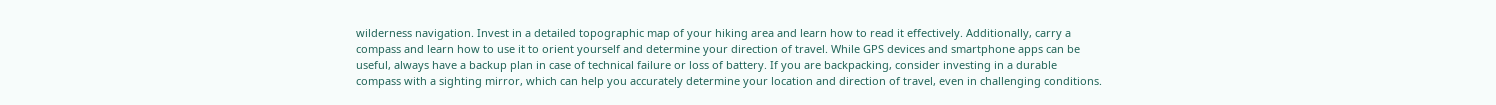wilderness navigation. Invest in a detailed topographic map of your hiking area and learn how to read it effectively. Additionally, carry a compass and learn how to use it to orient yourself and determine your direction of travel. While GPS devices and smartphone apps can be useful, always have a backup plan in case of technical failure or loss of battery. If you are backpacking, consider investing in a durable compass with a sighting mirror, which can help you accurately determine your location and direction of travel, even in challenging conditions.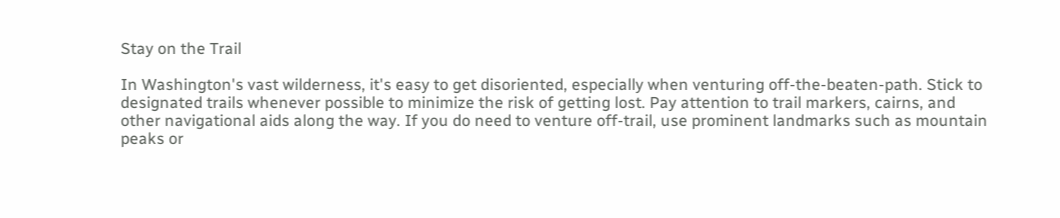Stay on the Trail

In Washington's vast wilderness, it's easy to get disoriented, especially when venturing off-the-beaten-path. Stick to designated trails whenever possible to minimize the risk of getting lost. Pay attention to trail markers, cairns, and other navigational aids along the way. If you do need to venture off-trail, use prominent landmarks such as mountain peaks or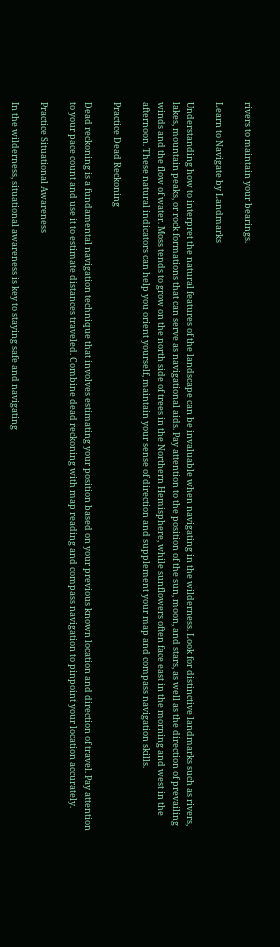rivers to maintain your bearings.

Learn to Navigate by Landmarks

Understanding how to interpret the natural features of the landscape can be invaluable when navigating in the wilderness. Look for distinctive landmarks such as rivers, lakes, mountain peaks, or rock formations that can serve as navigational aids. Pay attention to the position of the sun, moon, and stars, as well as the direction of prevailing winds and the flow of water. Moss tends to grow on the north side of trees in the Northern Hemisphere, while sunflowers often face east in the morning and west in the afternoon. These natural indicators can help you orient yourself, maintain your sense of direction and supplement your map and compass navigation skills.

Practice Dead Reckoning

Dead reckoning is a fundamental navigation technique that involves estimating your position based on your previous known location and direction of travel. Pay attention to your pace count and use it to estimate distances traveled. Combine dead reckoning with map reading and compass navigation to pinpoint your location accurately.

Practice Situational Awareness

In the wilderness, situational awareness is key to staying safe and navigating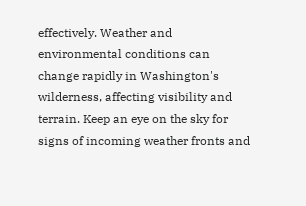effectively. Weather and environmental conditions can change rapidly in Washington's wilderness, affecting visibility and terrain. Keep an eye on the sky for signs of incoming weather fronts and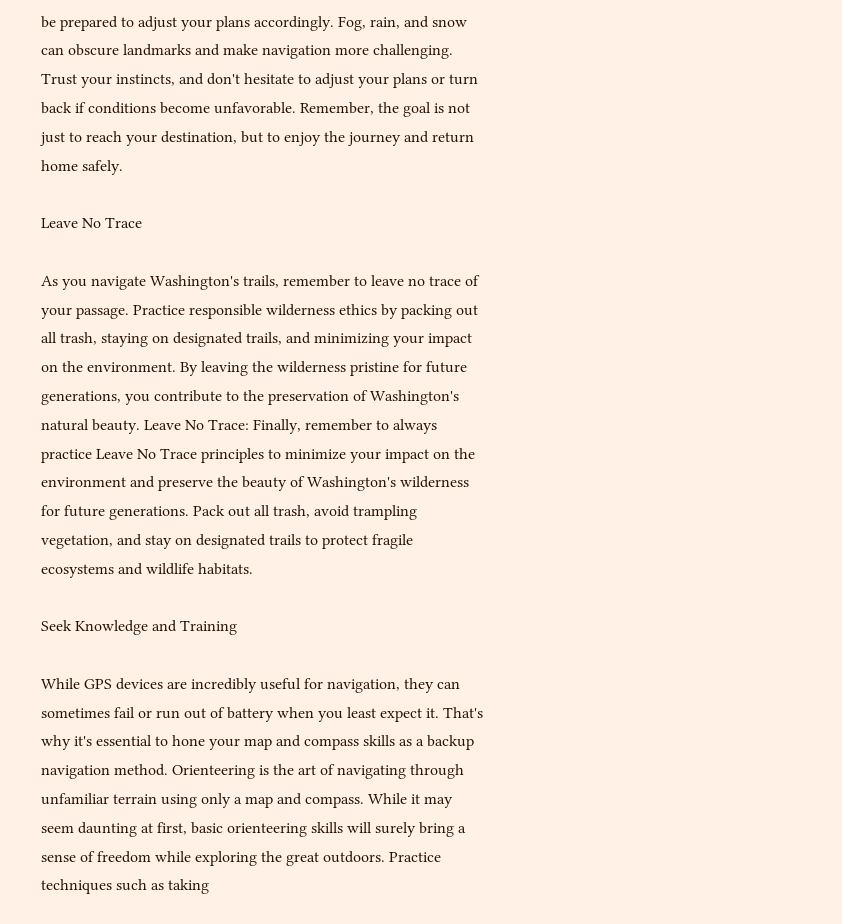be prepared to adjust your plans accordingly. Fog, rain, and snow can obscure landmarks and make navigation more challenging. Trust your instincts, and don't hesitate to adjust your plans or turn back if conditions become unfavorable. Remember, the goal is not just to reach your destination, but to enjoy the journey and return home safely.

Leave No Trace

As you navigate Washington's trails, remember to leave no trace of your passage. Practice responsible wilderness ethics by packing out all trash, staying on designated trails, and minimizing your impact on the environment. By leaving the wilderness pristine for future generations, you contribute to the preservation of Washington's natural beauty. Leave No Trace: Finally, remember to always practice Leave No Trace principles to minimize your impact on the environment and preserve the beauty of Washington's wilderness for future generations. Pack out all trash, avoid trampling vegetation, and stay on designated trails to protect fragile ecosystems and wildlife habitats.

Seek Knowledge and Training

While GPS devices are incredibly useful for navigation, they can sometimes fail or run out of battery when you least expect it. That's why it's essential to hone your map and compass skills as a backup navigation method. Orienteering is the art of navigating through unfamiliar terrain using only a map and compass. While it may seem daunting at first, basic orienteering skills will surely bring a sense of freedom while exploring the great outdoors. Practice techniques such as taking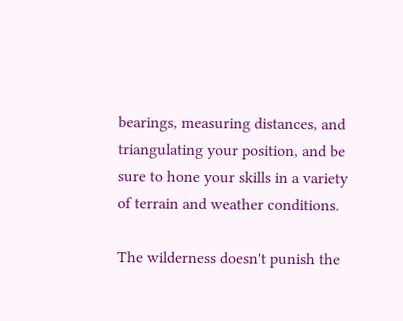bearings, measuring distances, and triangulating your position, and be sure to hone your skills in a variety of terrain and weather conditions.

The wilderness doesn't punish the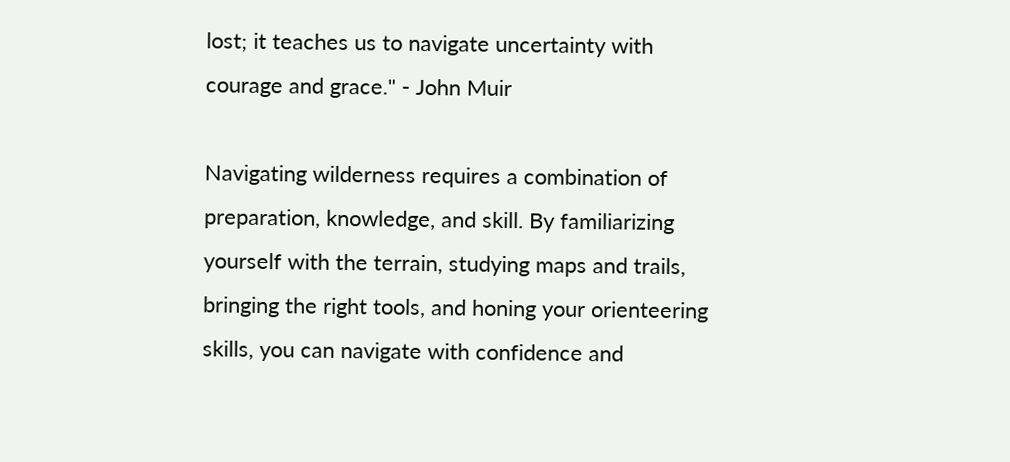lost; it teaches us to navigate uncertainty with courage and grace." - John Muir

Navigating wilderness requires a combination of preparation, knowledge, and skill. By familiarizing yourself with the terrain, studying maps and trails, bringing the right tools, and honing your orienteering skills, you can navigate with confidence and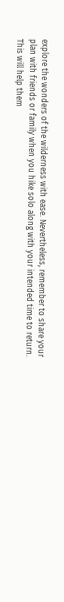explore the wonders of the wilderness with ease. Nevertheless, remember to share your plan with friends or family when you hike solo along with your intended time to return. This will help them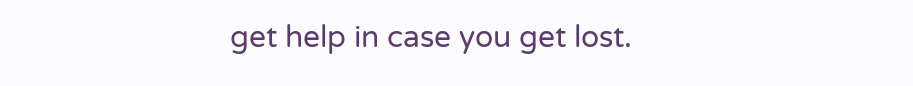get help in case you get lost.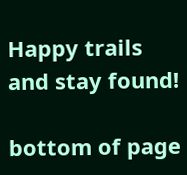Happy trails and stay found!

bottom of page